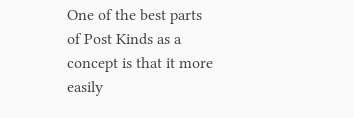One of the best parts of Post Kinds as a concept is that it more easily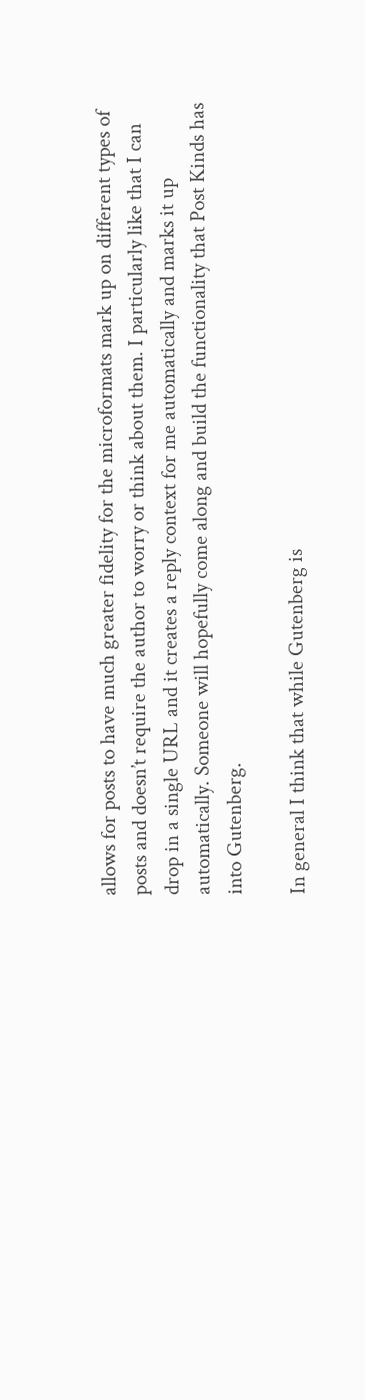allows for posts to have much greater fidelity for the microformats mark up on different types of posts and doesn’t require the author to worry or think about them. I particularly like that I can drop in a single URL and it creates a reply context for me automatically and marks it up automatically. Someone will hopefully come along and build the functionality that Post Kinds has into Gutenberg.

In general I think that while Gutenberg is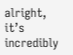alright, it’s incredibly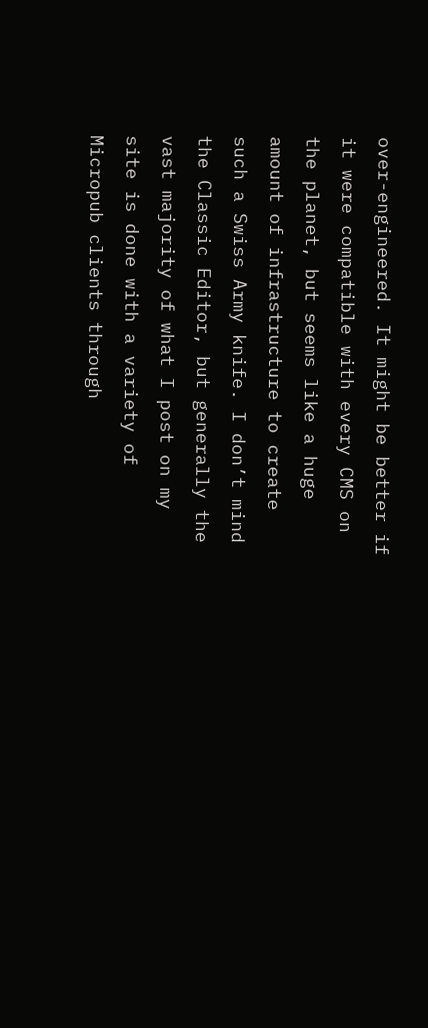over-engineered. It might be better if it were compatible with every CMS on the planet, but seems like a huge amount of infrastructure to create such a Swiss Army knife. I don’t mind the Classic Editor, but generally the vast majority of what I post on my site is done with a variety of Micropub clients through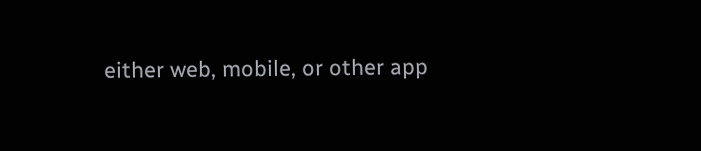either web, mobile, or other app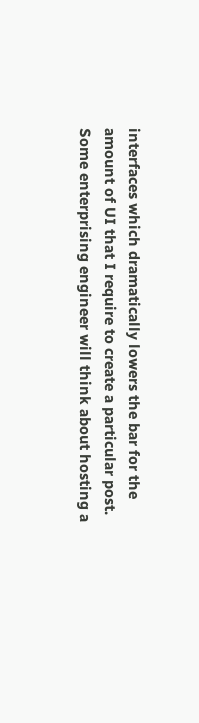interfaces which dramatically lowers the bar for the amount of UI that I require to create a particular post. Some enterprising engineer will think about hosting a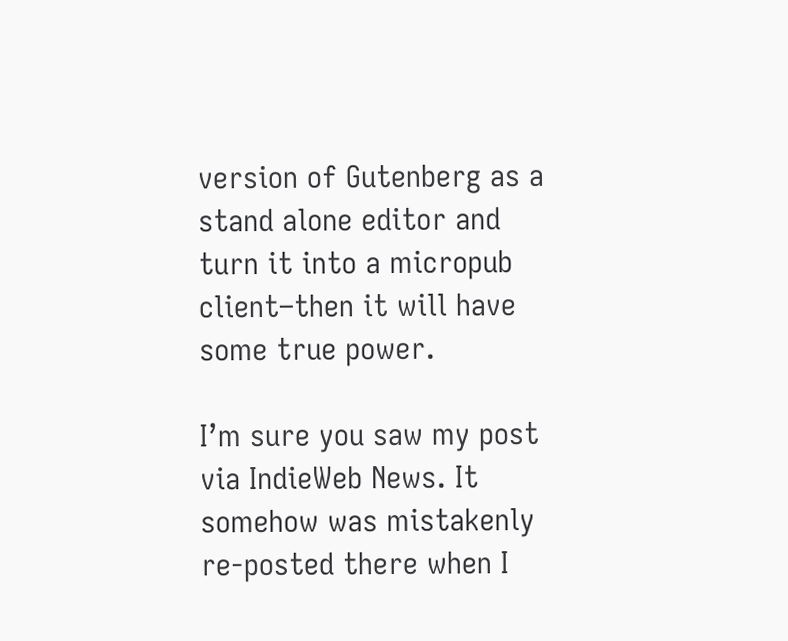version of Gutenberg as a stand alone editor and turn it into a micropub client–then it will have some true power.

I’m sure you saw my post via IndieWeb News. It somehow was mistakenly re-posted there when I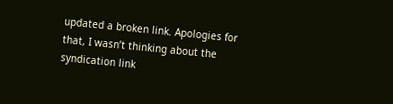updated a broken link. Apologies for that, I wasn’t thinking about the syndication link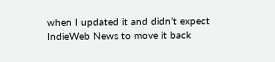when I updated it and didn’t expect IndieWeb News to move it back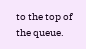to the top of the queue.